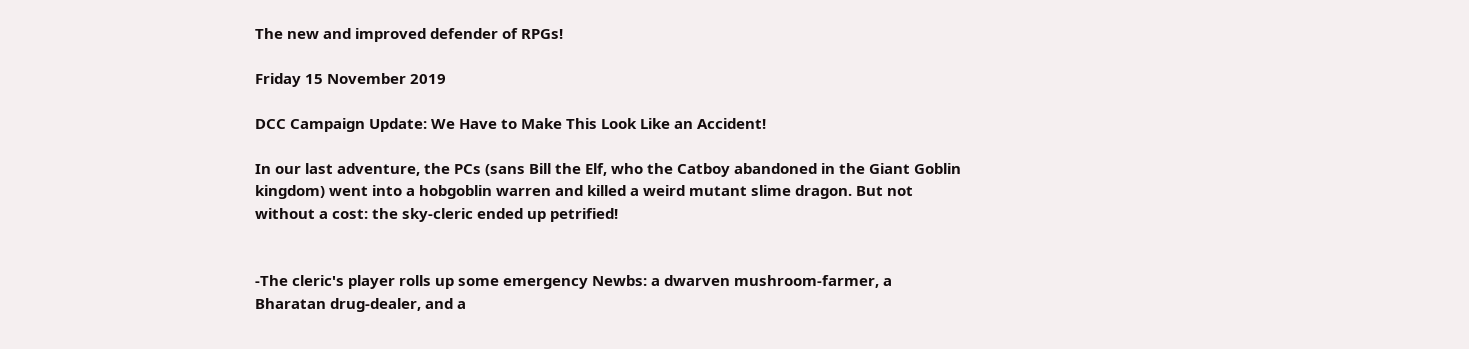The new and improved defender of RPGs!

Friday 15 November 2019

DCC Campaign Update: We Have to Make This Look Like an Accident!

In our last adventure, the PCs (sans Bill the Elf, who the Catboy abandoned in the Giant Goblin kingdom) went into a hobgoblin warren and killed a weird mutant slime dragon. But not without a cost: the sky-cleric ended up petrified!


-The cleric's player rolls up some emergency Newbs: a dwarven mushroom-farmer, a Bharatan drug-dealer, and a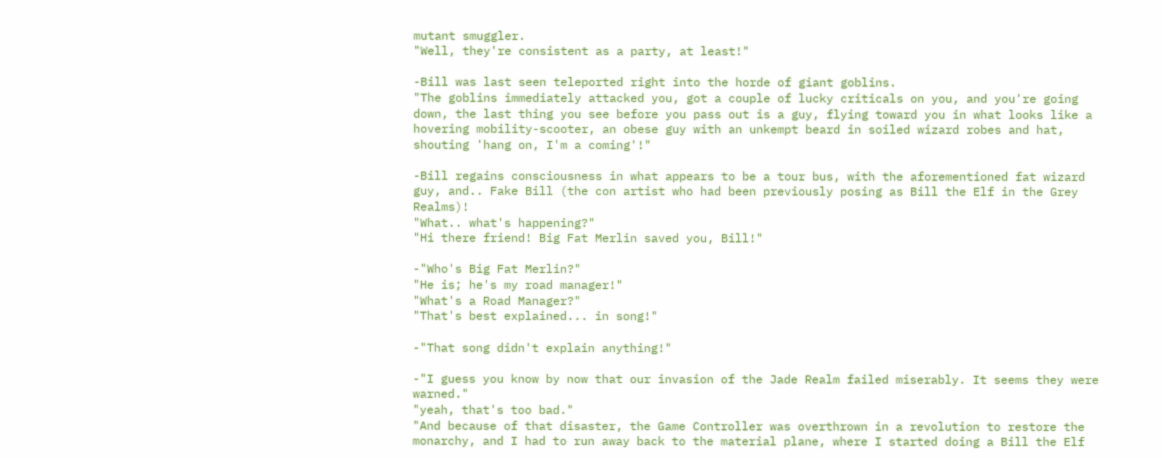mutant smuggler.
"Well, they're consistent as a party, at least!"

-Bill was last seen teleported right into the horde of giant goblins.
"The goblins immediately attacked you, got a couple of lucky criticals on you, and you're going down, the last thing you see before you pass out is a guy, flying toward you in what looks like a hovering mobility-scooter, an obese guy with an unkempt beard in soiled wizard robes and hat, shouting 'hang on, I'm a coming'!"

-Bill regains consciousness in what appears to be a tour bus, with the aforementioned fat wizard guy, and.. Fake Bill (the con artist who had been previously posing as Bill the Elf in the Grey Realms)!
"What.. what's happening?"
"Hi there friend! Big Fat Merlin saved you, Bill!"

-"Who's Big Fat Merlin?"
"He is; he's my road manager!"
"What's a Road Manager?"
"That's best explained... in song!"

-"That song didn't explain anything!"

-"I guess you know by now that our invasion of the Jade Realm failed miserably. It seems they were warned."
"yeah, that's too bad."
"And because of that disaster, the Game Controller was overthrown in a revolution to restore the monarchy, and I had to run away back to the material plane, where I started doing a Bill the Elf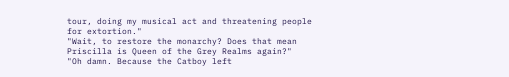tour, doing my musical act and threatening people for extortion."
"Wait, to restore the monarchy? Does that mean Priscilla is Queen of the Grey Realms again?"
"Oh damn. Because the Catboy left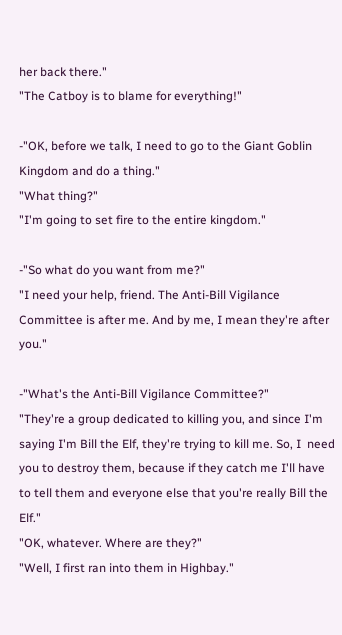her back there."
"The Catboy is to blame for everything!"

-"OK, before we talk, I need to go to the Giant Goblin Kingdom and do a thing."
"What thing?"
"I'm going to set fire to the entire kingdom."

-"So what do you want from me?"
"I need your help, friend. The Anti-Bill Vigilance Committee is after me. And by me, I mean they're after you."

-"What's the Anti-Bill Vigilance Committee?"
"They're a group dedicated to killing you, and since I'm saying I'm Bill the Elf, they're trying to kill me. So, I  need you to destroy them, because if they catch me I'll have to tell them and everyone else that you're really Bill the Elf."
"OK, whatever. Where are they?"
"Well, I first ran into them in Highbay."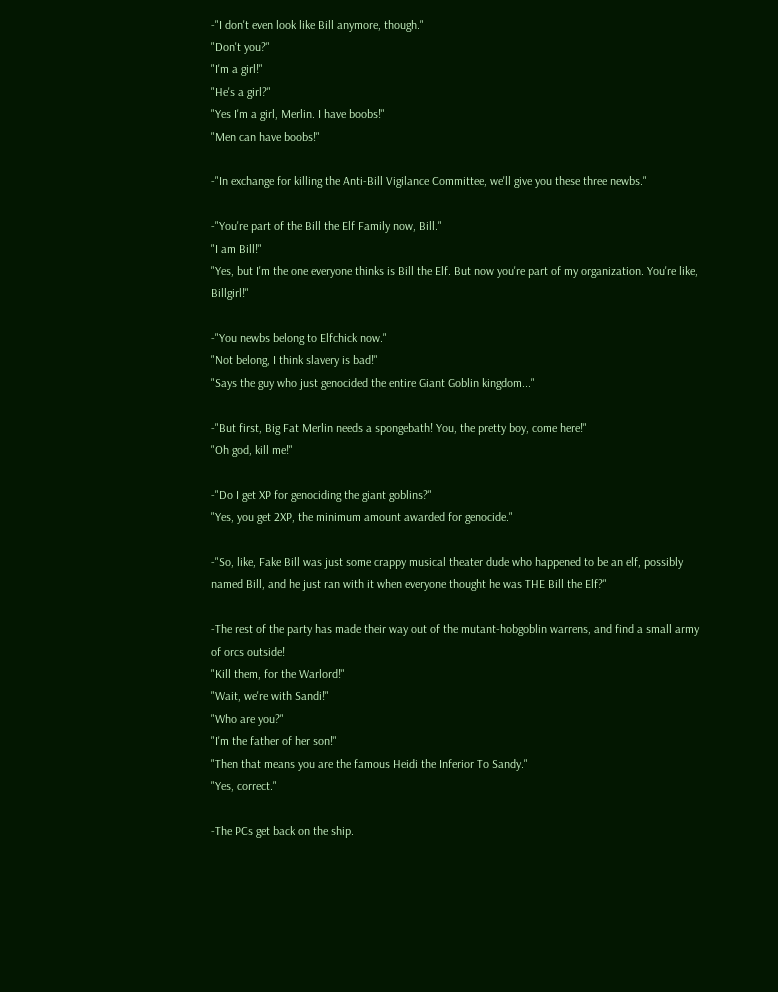-"I don't even look like Bill anymore, though."
"Don't you?"
"I'm a girl!"
"He's a girl?"
"Yes I'm a girl, Merlin. I have boobs!"
"Men can have boobs!"

-"In exchange for killing the Anti-Bill Vigilance Committee, we'll give you these three newbs."

-"You're part of the Bill the Elf Family now, Bill."
"I am Bill!"
"Yes, but I'm the one everyone thinks is Bill the Elf. But now you're part of my organization. You're like, Billgirl!"

-"You newbs belong to Elfchick now."
"Not belong, I think slavery is bad!"
"Says the guy who just genocided the entire Giant Goblin kingdom..."

-"But first, Big Fat Merlin needs a spongebath! You, the pretty boy, come here!"
"Oh god, kill me!"

-"Do I get XP for genociding the giant goblins?"
"Yes, you get 2XP, the minimum amount awarded for genocide."

-"So, like, Fake Bill was just some crappy musical theater dude who happened to be an elf, possibly named Bill, and he just ran with it when everyone thought he was THE Bill the Elf?"

-The rest of the party has made their way out of the mutant-hobgoblin warrens, and find a small army of orcs outside!
"Kill them, for the Warlord!"
"Wait, we're with Sandi!"
"Who are you?"
"I'm the father of her son!"
"Then that means you are the famous Heidi the Inferior To Sandy."
"Yes, correct."

-The PCs get back on the ship.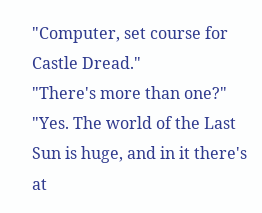"Computer, set course for Castle Dread."
"There's more than one?"
"Yes. The world of the Last Sun is huge, and in it there's at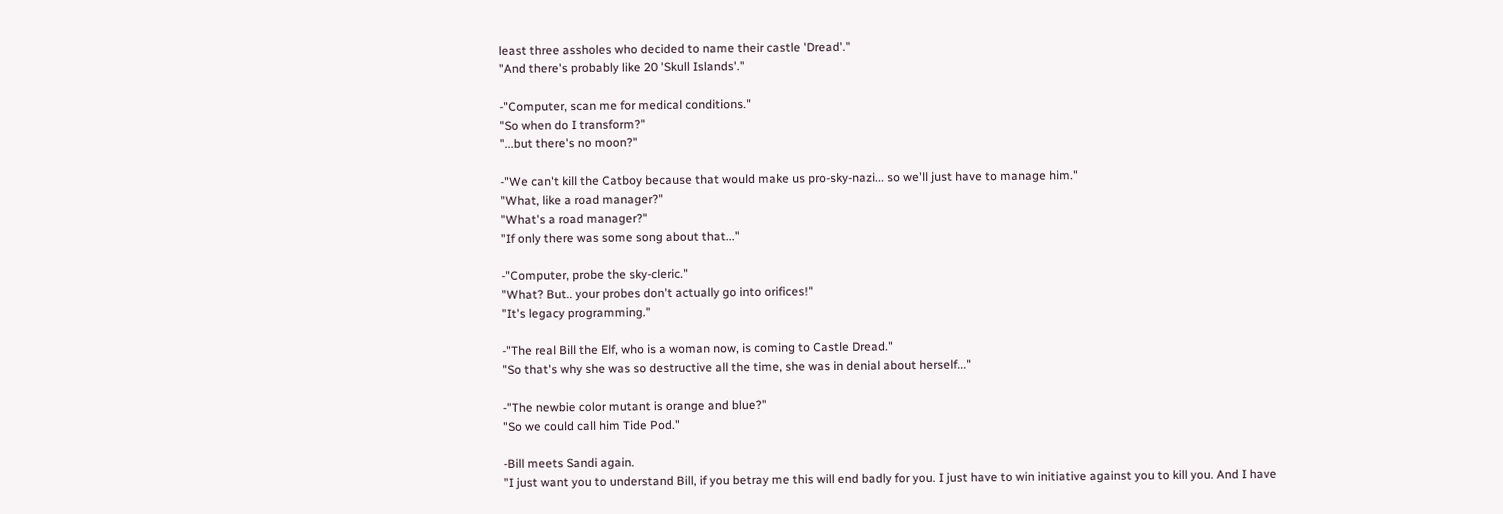least three assholes who decided to name their castle 'Dread'."
"And there's probably like 20 'Skull Islands'."

-"Computer, scan me for medical conditions."
"So when do I transform?"
"...but there's no moon?"

-"We can't kill the Catboy because that would make us pro-sky-nazi... so we'll just have to manage him."
"What, like a road manager?"
"What's a road manager?"
"If only there was some song about that..."

-"Computer, probe the sky-cleric."
"What? But.. your probes don't actually go into orifices!"
"It's legacy programming."

-"The real Bill the Elf, who is a woman now, is coming to Castle Dread."
"So that's why she was so destructive all the time, she was in denial about herself..."

-"The newbie color mutant is orange and blue?"
"So we could call him Tide Pod."

-Bill meets Sandi again.
"I just want you to understand Bill, if you betray me this will end badly for you. I just have to win initiative against you to kill you. And I have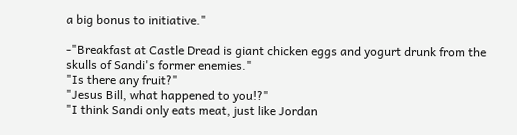a big bonus to initiative."

-"Breakfast at Castle Dread is giant chicken eggs and yogurt drunk from the skulls of Sandi's former enemies."
"Is there any fruit?"
"Jesus Bill, what happened to you!?"
"I think Sandi only eats meat, just like Jordan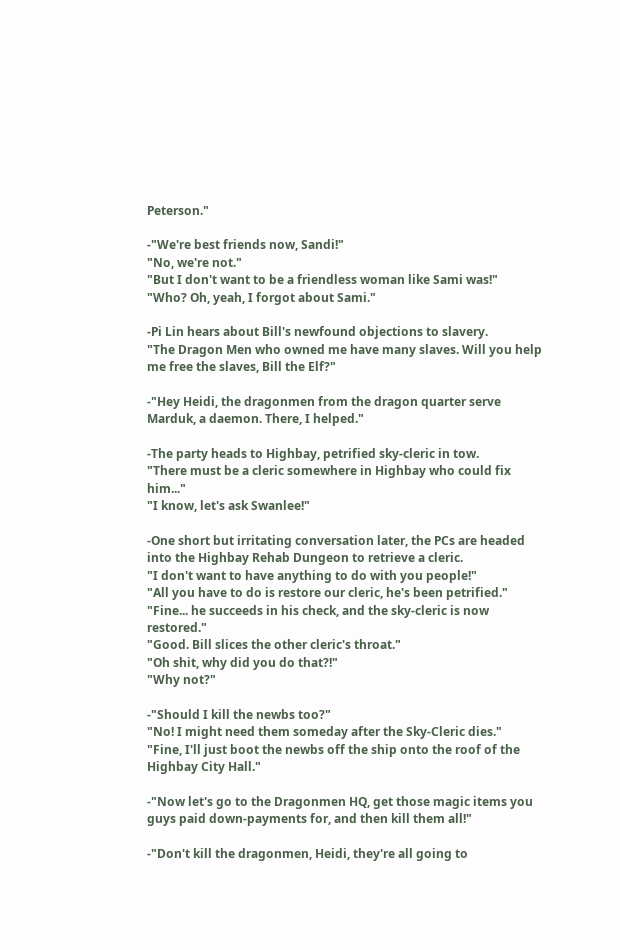Peterson."

-"We're best friends now, Sandi!"
"No, we're not."
"But I don't want to be a friendless woman like Sami was!"
"Who? Oh, yeah, I forgot about Sami."

-Pi Lin hears about Bill's newfound objections to slavery.
"The Dragon Men who owned me have many slaves. Will you help me free the slaves, Bill the Elf?"

-"Hey Heidi, the dragonmen from the dragon quarter serve Marduk, a daemon. There, I helped."

-The party heads to Highbay, petrified sky-cleric in tow.
"There must be a cleric somewhere in Highbay who could fix him..."
"I know, let's ask Swanlee!"

-One short but irritating conversation later, the PCs are headed into the Highbay Rehab Dungeon to retrieve a cleric.
"I don't want to have anything to do with you people!"
"All you have to do is restore our cleric, he's been petrified."
"Fine... he succeeds in his check, and the sky-cleric is now restored."
"Good. Bill slices the other cleric's throat."
"Oh shit, why did you do that?!"
"Why not?"

-"Should I kill the newbs too?"
"No! I might need them someday after the Sky-Cleric dies."
"Fine, I'll just boot the newbs off the ship onto the roof of the Highbay City Hall."

-"Now let's go to the Dragonmen HQ, get those magic items you guys paid down-payments for, and then kill them all!"

-"Don't kill the dragonmen, Heidi, they're all going to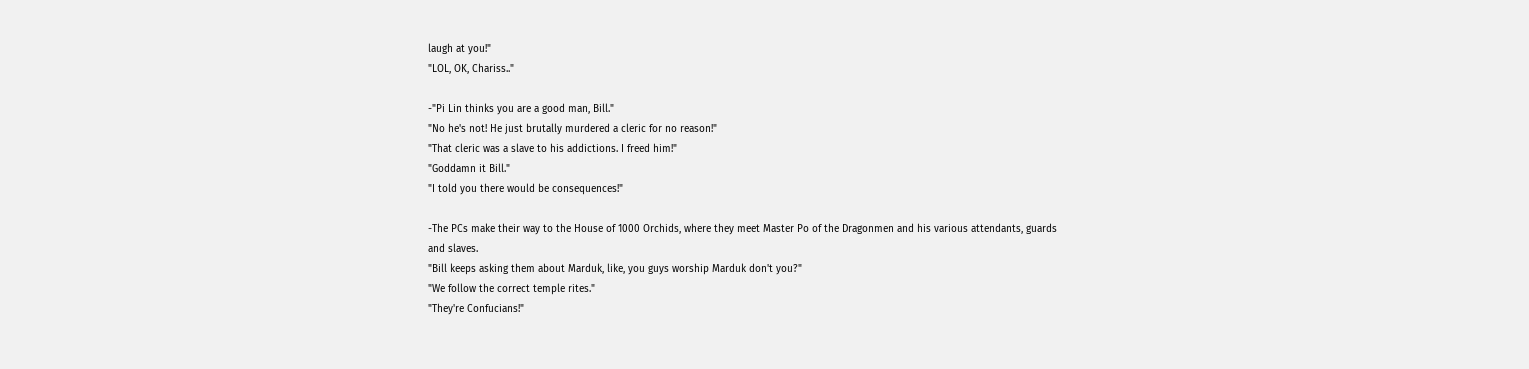laugh at you!"
"LOL, OK, Chariss.."

-"Pi Lin thinks you are a good man, Bill."
"No he's not! He just brutally murdered a cleric for no reason!"
"That cleric was a slave to his addictions. I freed him!"
"Goddamn it Bill."
"I told you there would be consequences!"

-The PCs make their way to the House of 1000 Orchids, where they meet Master Po of the Dragonmen and his various attendants, guards and slaves.
"Bill keeps asking them about Marduk, like, you guys worship Marduk don't you?"
"We follow the correct temple rites."
"They're Confucians!"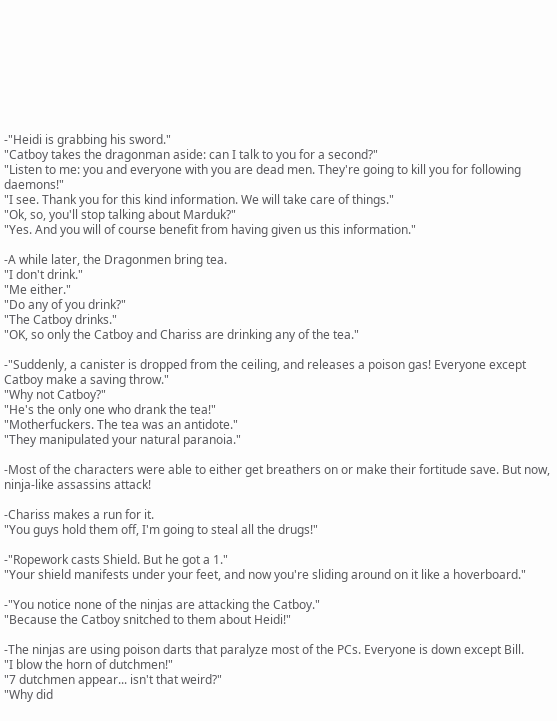-"Heidi is grabbing his sword."
"Catboy takes the dragonman aside: can I talk to you for a second?"
"Listen to me: you and everyone with you are dead men. They're going to kill you for following daemons!"
"I see. Thank you for this kind information. We will take care of things."
"Ok, so, you'll stop talking about Marduk?"
"Yes. And you will of course benefit from having given us this information."

-A while later, the Dragonmen bring tea.
"I don't drink."
"Me either."
"Do any of you drink?"
"The Catboy drinks."
"OK, so only the Catboy and Chariss are drinking any of the tea."

-"Suddenly, a canister is dropped from the ceiling, and releases a poison gas! Everyone except Catboy make a saving throw."
"Why not Catboy?"
"He's the only one who drank the tea!"
"Motherfuckers. The tea was an antidote."
"They manipulated your natural paranoia."

-Most of the characters were able to either get breathers on or make their fortitude save. But now, ninja-like assassins attack!

-Chariss makes a run for it.
"You guys hold them off, I'm going to steal all the drugs!"

-"Ropework casts Shield. But he got a 1."
"Your shield manifests under your feet, and now you're sliding around on it like a hoverboard."

-"You notice none of the ninjas are attacking the Catboy."
"Because the Catboy snitched to them about Heidi!"

-The ninjas are using poison darts that paralyze most of the PCs. Everyone is down except Bill.
"I blow the horn of dutchmen!"
"7 dutchmen appear... isn't that weird?"
"Why did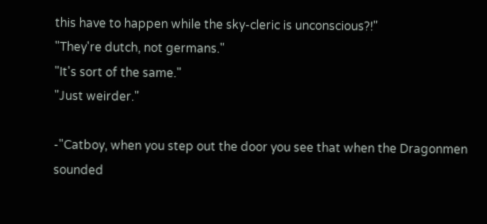this have to happen while the sky-cleric is unconscious?!"
"They're dutch, not germans."
"It's sort of the same."
"Just weirder."

-"Catboy, when you step out the door you see that when the Dragonmen sounded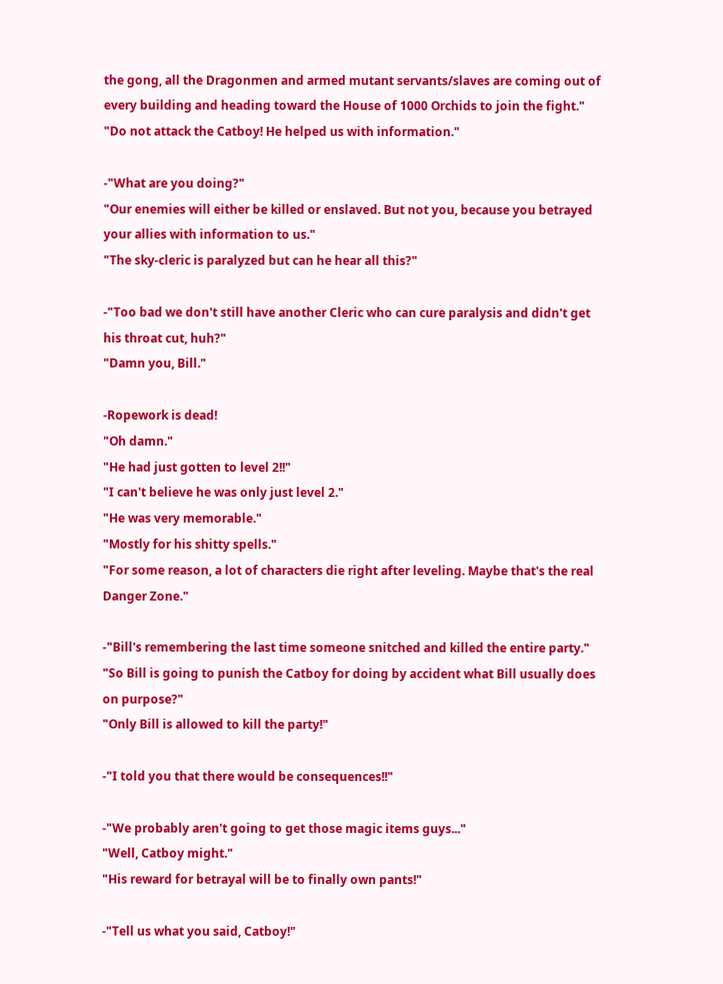the gong, all the Dragonmen and armed mutant servants/slaves are coming out of every building and heading toward the House of 1000 Orchids to join the fight."
"Do not attack the Catboy! He helped us with information."

-"What are you doing?"
"Our enemies will either be killed or enslaved. But not you, because you betrayed your allies with information to us."
"The sky-cleric is paralyzed but can he hear all this?"

-"Too bad we don't still have another Cleric who can cure paralysis and didn't get his throat cut, huh?"
"Damn you, Bill."

-Ropework is dead!
"Oh damn."
"He had just gotten to level 2!!"
"I can't believe he was only just level 2."
"He was very memorable."
"Mostly for his shitty spells."
"For some reason, a lot of characters die right after leveling. Maybe that's the real Danger Zone."

-"Bill's remembering the last time someone snitched and killed the entire party."
"So Bill is going to punish the Catboy for doing by accident what Bill usually does on purpose?"
"Only Bill is allowed to kill the party!"

-"I told you that there would be consequences!!"

-"We probably aren't going to get those magic items guys..."
"Well, Catboy might."
"His reward for betrayal will be to finally own pants!"

-"Tell us what you said, Catboy!"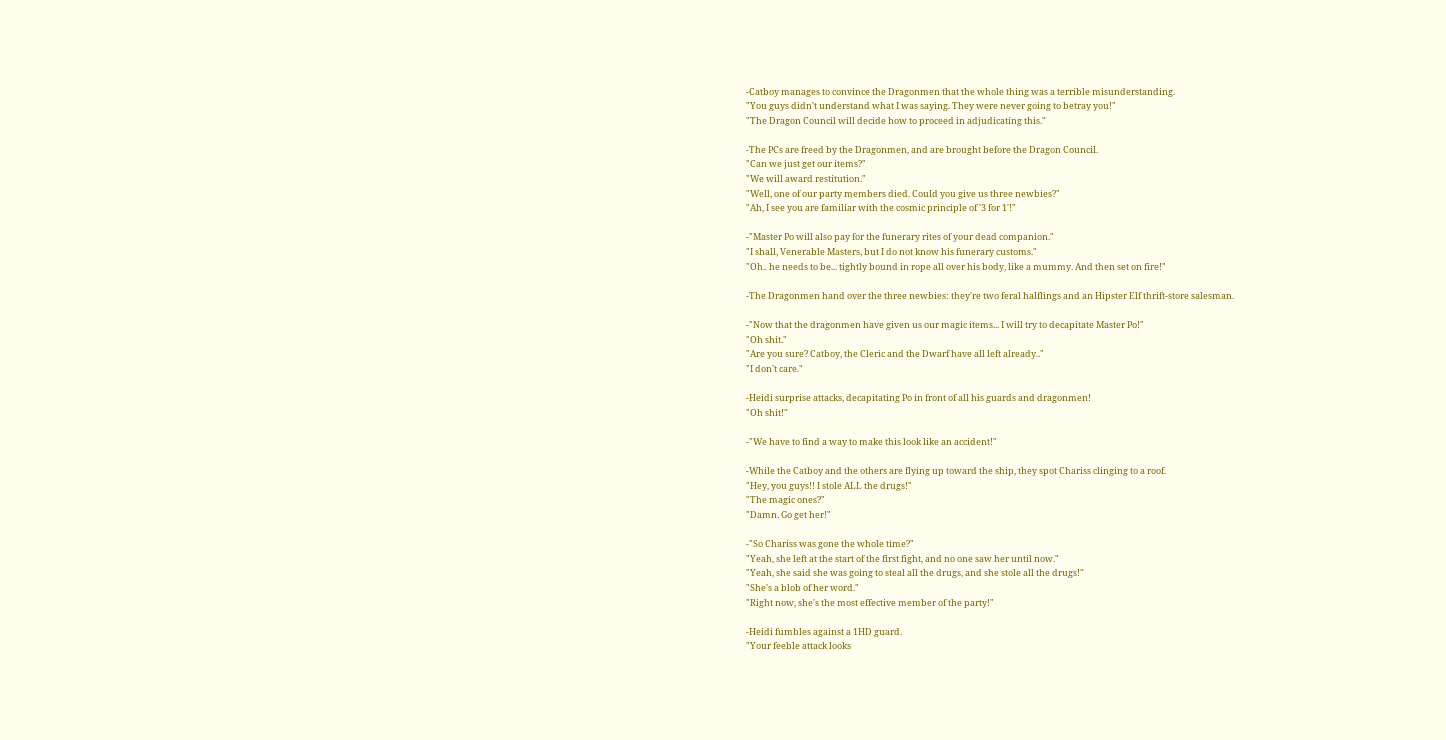-Catboy manages to convince the Dragonmen that the whole thing was a terrible misunderstanding.
"You guys didn't understand what I was saying. They were never going to betray you!"
"The Dragon Council will decide how to proceed in adjudicating this."

-The PCs are freed by the Dragonmen, and are brought before the Dragon Council.
"Can we just get our items?"
"We will award restitution."
"Well, one of our party members died. Could you give us three newbies?"
"Ah, I see you are familiar with the cosmic principle of '3 for 1'!"

-"Master Po will also pay for the funerary rites of your dead companion."
"I shall, Venerable Masters, but I do not know his funerary customs."
"Oh.. he needs to be... tightly bound in rope all over his body, like a mummy. And then set on fire!"

-The Dragonmen hand over the three newbies: they're two feral halflings and an Hipster Elf thrift-store salesman.

-"Now that the dragonmen have given us our magic items... I will try to decapitate Master Po!"
"Oh shit."
"Are you sure? Catboy, the Cleric and the Dwarf have all left already.."
"I don't care."

-Heidi surprise attacks, decapitating Po in front of all his guards and dragonmen!
"Oh shit!"

-"We have to find a way to make this look like an accident!"

-While the Catboy and the others are flying up toward the ship, they spot Chariss clinging to a roof.
"Hey, you guys!! I stole ALL the drugs!"
"The magic ones?"
"Damn. Go get her!"

-"So Chariss was gone the whole time?"
"Yeah, she left at the start of the first fight, and no one saw her until now."
"Yeah, she said she was going to steal all the drugs, and she stole all the drugs!"
"She's a blob of her word."
"Right now, she's the most effective member of the party!"

-Heidi fumbles against a 1HD guard.
"Your feeble attack looks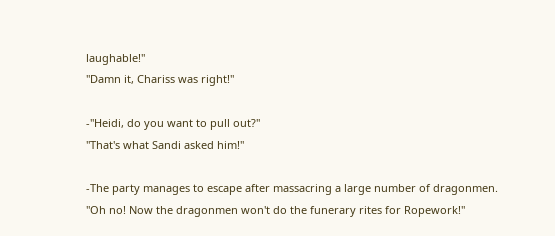laughable!"
"Damn it, Chariss was right!"

-"Heidi, do you want to pull out?"
"That's what Sandi asked him!"

-The party manages to escape after massacring a large number of dragonmen.
"Oh no! Now the dragonmen won't do the funerary rites for Ropework!"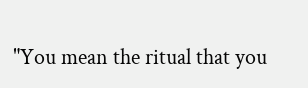"You mean the ritual that you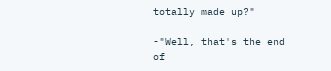totally made up?"

-"Well, that's the end of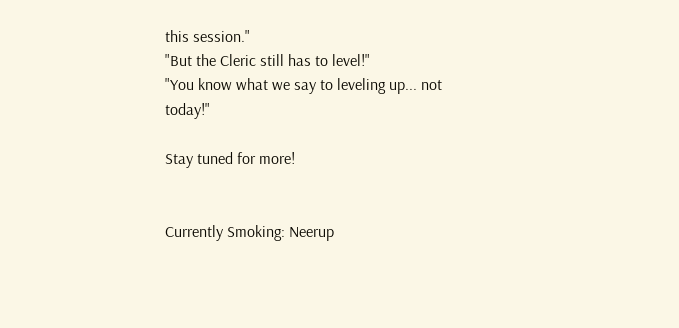this session."
"But the Cleric still has to level!"
"You know what we say to leveling up... not today!"

Stay tuned for more!


Currently Smoking: Neerup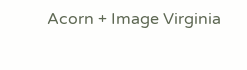Acorn + Image Virginia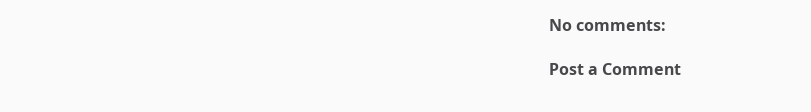No comments:

Post a Comment